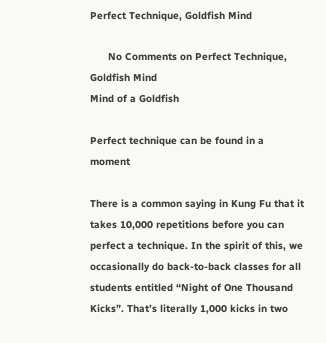Perfect Technique, Goldfish Mind

      No Comments on Perfect Technique, Goldfish Mind
Mind of a Goldfish

Perfect technique can be found in a moment

There is a common saying in Kung Fu that it takes 10,000 repetitions before you can perfect a technique. In the spirit of this, we occasionally do back-to-back classes for all students entitled “Night of One Thousand Kicks”. That’s literally 1,000 kicks in two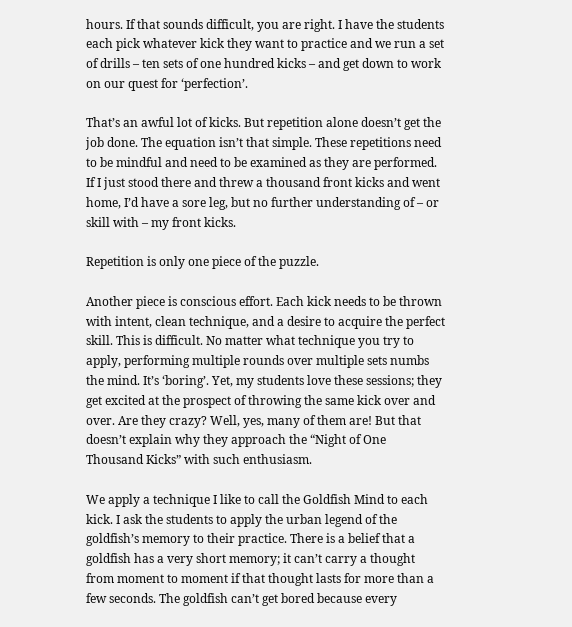hours. If that sounds difficult, you are right. I have the students each pick whatever kick they want to practice and we run a set of drills – ten sets of one hundred kicks – and get down to work on our quest for ‘perfection’.

That’s an awful lot of kicks. But repetition alone doesn’t get the job done. The equation isn’t that simple. These repetitions need to be mindful and need to be examined as they are performed. If I just stood there and threw a thousand front kicks and went home, I’d have a sore leg, but no further understanding of – or skill with – my front kicks.

Repetition is only one piece of the puzzle.

Another piece is conscious effort. Each kick needs to be thrown with intent, clean technique, and a desire to acquire the perfect skill. This is difficult. No matter what technique you try to apply, performing multiple rounds over multiple sets numbs the mind. It’s ‘boring’. Yet, my students love these sessions; they get excited at the prospect of throwing the same kick over and over. Are they crazy? Well, yes, many of them are! But that doesn’t explain why they approach the “Night of One Thousand Kicks” with such enthusiasm.

We apply a technique I like to call the Goldfish Mind to each kick. I ask the students to apply the urban legend of the goldfish’s memory to their practice. There is a belief that a goldfish has a very short memory; it can’t carry a thought from moment to moment if that thought lasts for more than a few seconds. The goldfish can’t get bored because every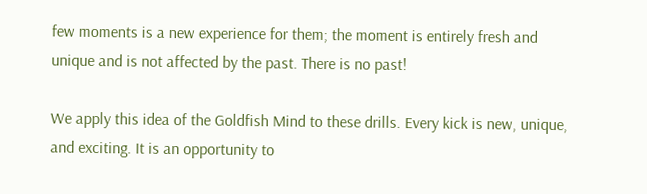few moments is a new experience for them; the moment is entirely fresh and unique and is not affected by the past. There is no past!

We apply this idea of the Goldfish Mind to these drills. Every kick is new, unique, and exciting. It is an opportunity to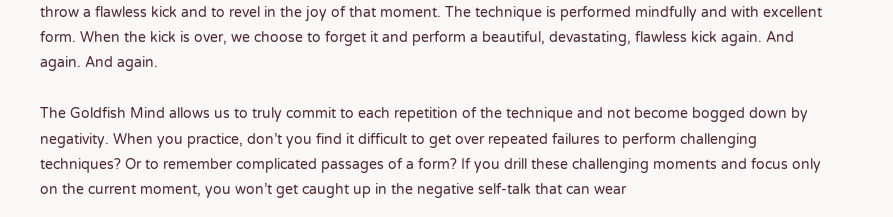throw a flawless kick and to revel in the joy of that moment. The technique is performed mindfully and with excellent form. When the kick is over, we choose to forget it and perform a beautiful, devastating, flawless kick again. And again. And again.

The Goldfish Mind allows us to truly commit to each repetition of the technique and not become bogged down by negativity. When you practice, don’t you find it difficult to get over repeated failures to perform challenging techniques? Or to remember complicated passages of a form? If you drill these challenging moments and focus only on the current moment, you won’t get caught up in the negative self-talk that can wear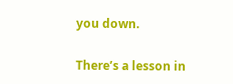you down.

There’s a lesson in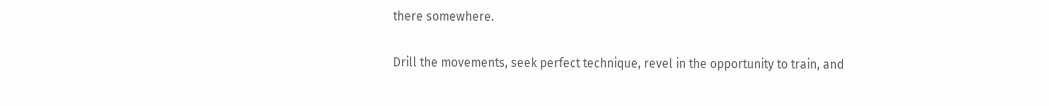there somewhere.

Drill the movements, seek perfect technique, revel in the opportunity to train, and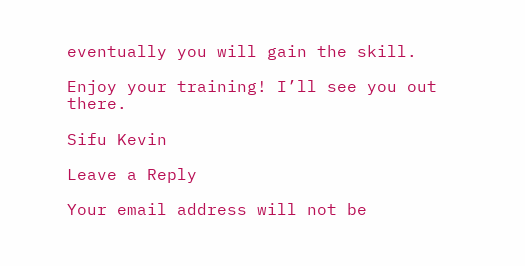eventually you will gain the skill.

Enjoy your training! I’ll see you out there.

Sifu Kevin

Leave a Reply

Your email address will not be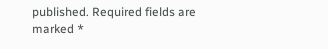published. Required fields are marked *